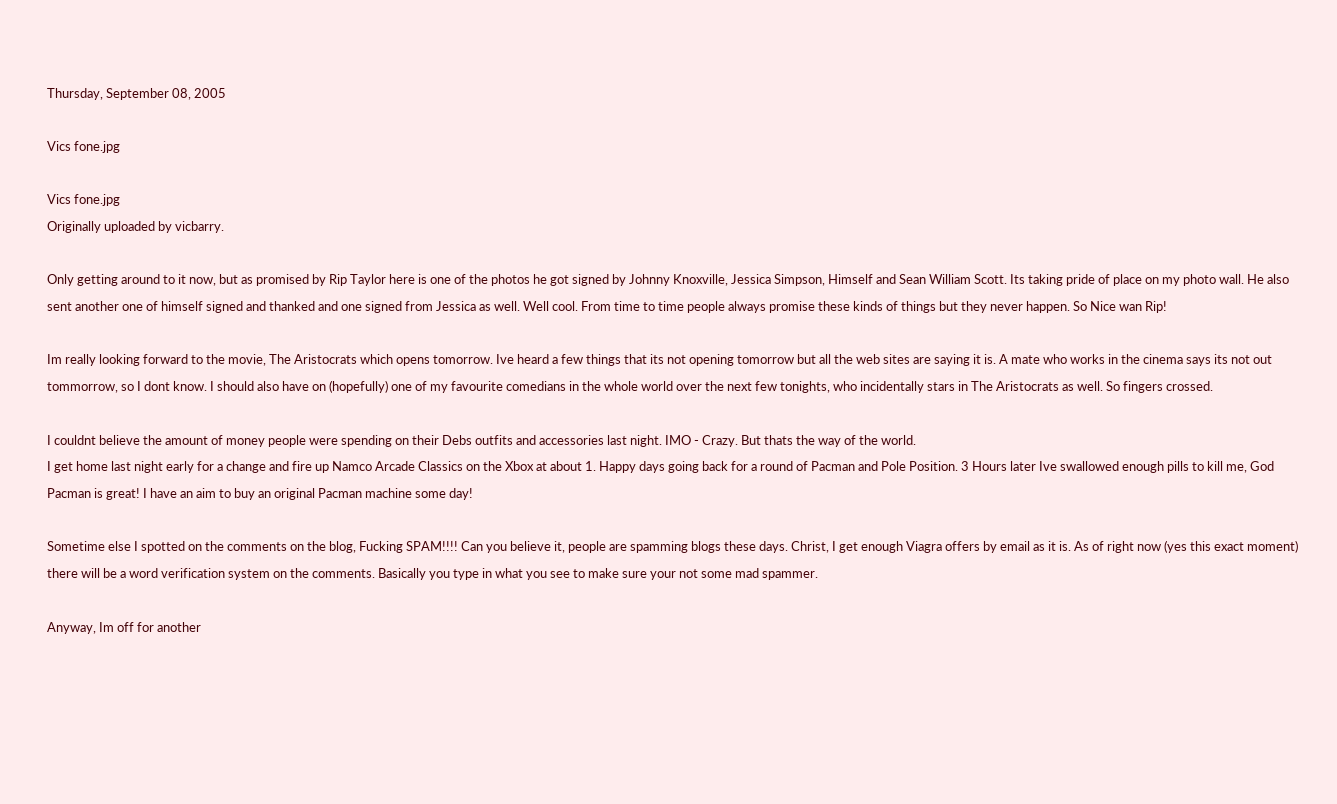Thursday, September 08, 2005

Vics fone.jpg

Vics fone.jpg
Originally uploaded by vicbarry.

Only getting around to it now, but as promised by Rip Taylor here is one of the photos he got signed by Johnny Knoxville, Jessica Simpson, Himself and Sean William Scott. Its taking pride of place on my photo wall. He also sent another one of himself signed and thanked and one signed from Jessica as well. Well cool. From time to time people always promise these kinds of things but they never happen. So Nice wan Rip!

Im really looking forward to the movie, The Aristocrats which opens tomorrow. Ive heard a few things that its not opening tomorrow but all the web sites are saying it is. A mate who works in the cinema says its not out tommorrow, so I dont know. I should also have on (hopefully) one of my favourite comedians in the whole world over the next few tonights, who incidentally stars in The Aristocrats as well. So fingers crossed.

I couldnt believe the amount of money people were spending on their Debs outfits and accessories last night. IMO - Crazy. But thats the way of the world.
I get home last night early for a change and fire up Namco Arcade Classics on the Xbox at about 1. Happy days going back for a round of Pacman and Pole Position. 3 Hours later Ive swallowed enough pills to kill me, God Pacman is great! I have an aim to buy an original Pacman machine some day!

Sometime else I spotted on the comments on the blog, Fucking SPAM!!!! Can you believe it, people are spamming blogs these days. Christ, I get enough Viagra offers by email as it is. As of right now (yes this exact moment) there will be a word verification system on the comments. Basically you type in what you see to make sure your not some mad spammer.

Anyway, Im off for another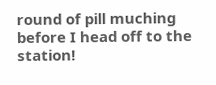round of pill muching before I head off to the station!